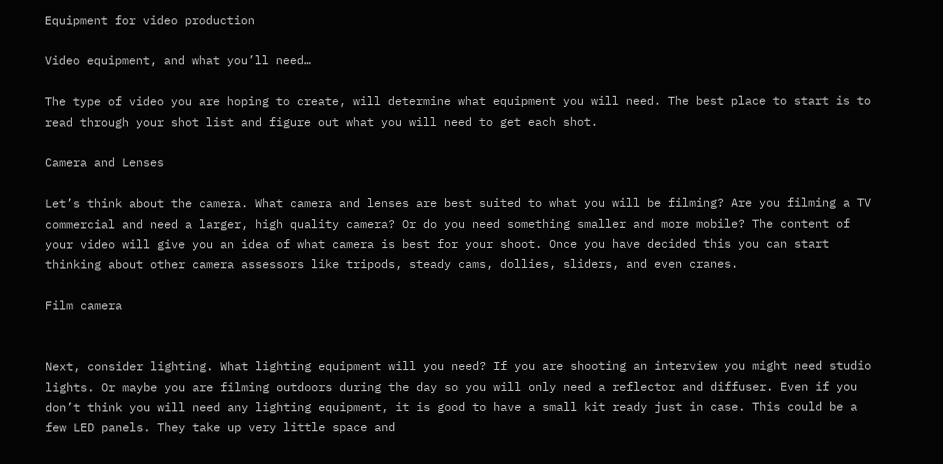Equipment for video production

Video equipment, and what you’ll need…

The type of video you are hoping to create, will determine what equipment you will need. The best place to start is to read through your shot list and figure out what you will need to get each shot.

Camera and Lenses

Let’s think about the camera. What camera and lenses are best suited to what you will be filming? Are you filming a TV commercial and need a larger, high quality camera? Or do you need something smaller and more mobile? The content of your video will give you an idea of what camera is best for your shoot. Once you have decided this you can start thinking about other camera assessors like tripods, steady cams, dollies, sliders, and even cranes.

Film camera


Next, consider lighting. What lighting equipment will you need? If you are shooting an interview you might need studio lights. Or maybe you are filming outdoors during the day so you will only need a reflector and diffuser. Even if you don’t think you will need any lighting equipment, it is good to have a small kit ready just in case. This could be a few LED panels. They take up very little space and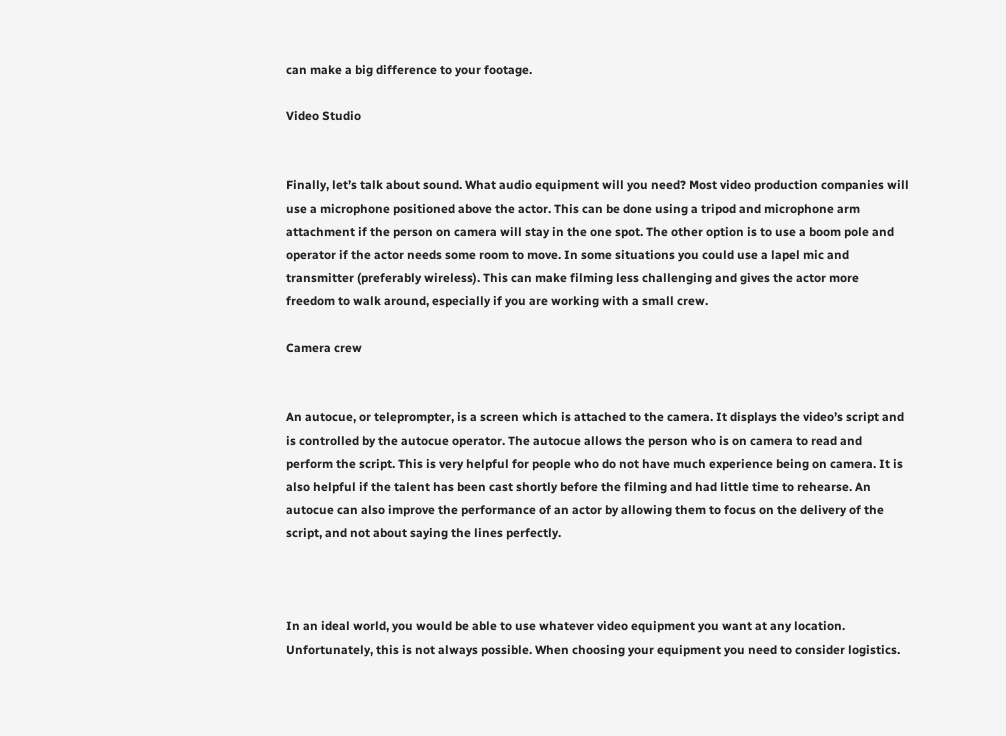can make a big difference to your footage.

Video Studio


Finally, let’s talk about sound. What audio equipment will you need? Most video production companies will use a microphone positioned above the actor. This can be done using a tripod and microphone arm attachment if the person on camera will stay in the one spot. The other option is to use a boom pole and operator if the actor needs some room to move. In some situations you could use a lapel mic and transmitter (preferably wireless). This can make filming less challenging and gives the actor more freedom to walk around, especially if you are working with a small crew.

Camera crew


An autocue, or teleprompter, is a screen which is attached to the camera. It displays the video’s script and is controlled by the autocue operator. The autocue allows the person who is on camera to read and perform the script. This is very helpful for people who do not have much experience being on camera. It is also helpful if the talent has been cast shortly before the filming and had little time to rehearse. An autocue can also improve the performance of an actor by allowing them to focus on the delivery of the script, and not about saying the lines perfectly.



In an ideal world, you would be able to use whatever video equipment you want at any location. Unfortunately, this is not always possible. When choosing your equipment you need to consider logistics.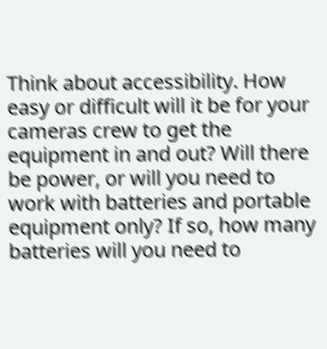Think about accessibility. How easy or difficult will it be for your cameras crew to get the equipment in and out? Will there be power, or will you need to work with batteries and portable equipment only? If so, how many batteries will you need to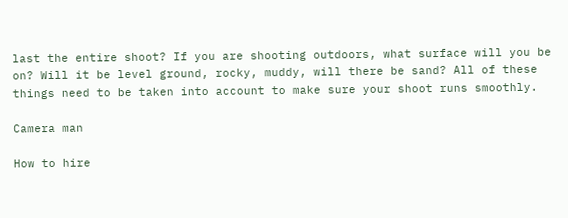last the entire shoot? If you are shooting outdoors, what surface will you be on? Will it be level ground, rocky, muddy, will there be sand? All of these things need to be taken into account to make sure your shoot runs smoothly.

Camera man

How to hire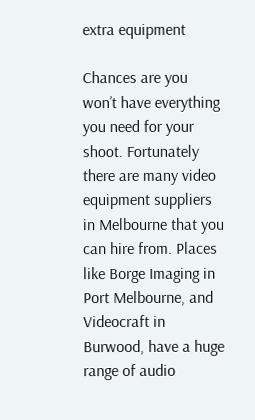extra equipment

Chances are you won’t have everything you need for your shoot. Fortunately there are many video equipment suppliers in Melbourne that you can hire from. Places like Borge Imaging in Port Melbourne, and Videocraft in Burwood, have a huge range of audio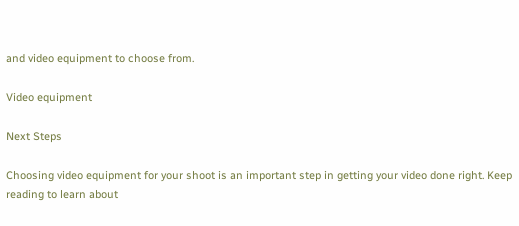and video equipment to choose from.

Video equipment

Next Steps

Choosing video equipment for your shoot is an important step in getting your video done right. Keep reading to learn about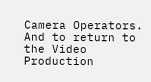Camera Operators. And to return to the Video Production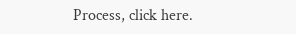Process, click here.